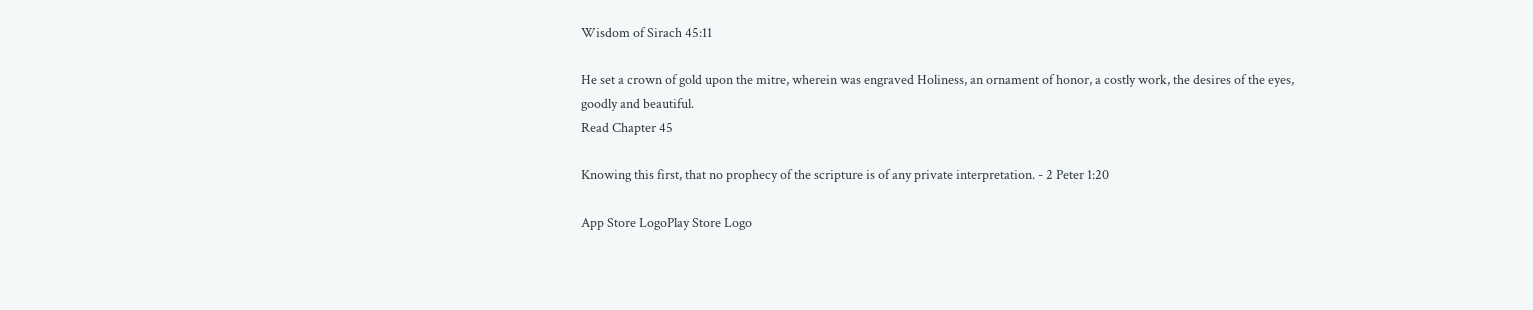Wisdom of Sirach 45:11

He set a crown of gold upon the mitre, wherein was engraved Holiness, an ornament of honor, a costly work, the desires of the eyes, goodly and beautiful.
Read Chapter 45

Knowing this first, that no prophecy of the scripture is of any private interpretation. - 2 Peter 1:20

App Store LogoPlay Store Logo